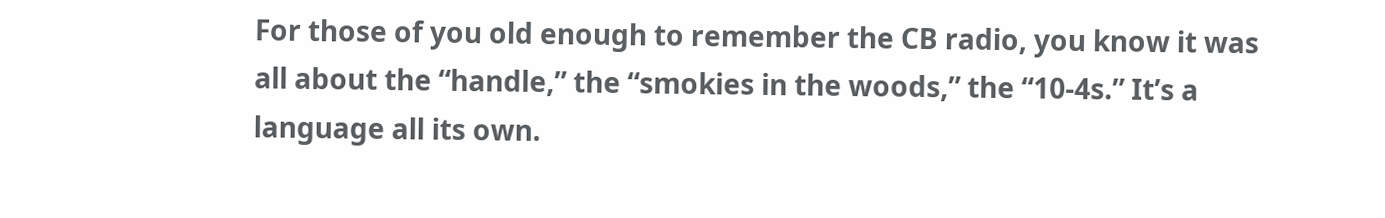For those of you old enough to remember the CB radio, you know it was all about the “handle,” the “smokies in the woods,” the “10-4s.” It’s a language all its own.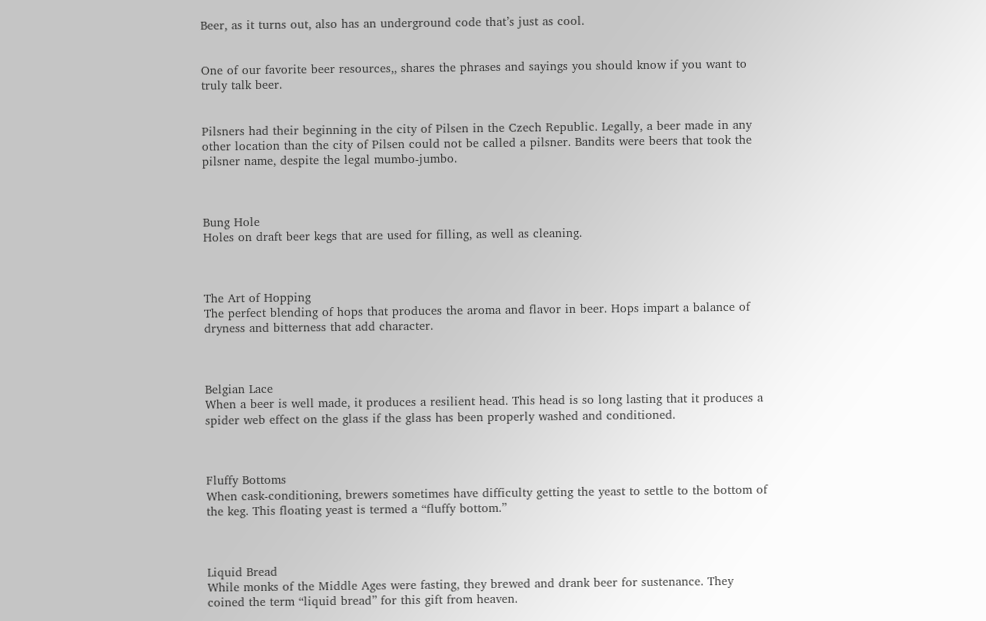Beer, as it turns out, also has an underground code that’s just as cool.


One of our favorite beer resources,, shares the phrases and sayings you should know if you want to truly talk beer.


Pilsners had their beginning in the city of Pilsen in the Czech Republic. Legally, a beer made in any other location than the city of Pilsen could not be called a pilsner. Bandits were beers that took the pilsner name, despite the legal mumbo-jumbo.



Bung Hole
Holes on draft beer kegs that are used for filling, as well as cleaning.



The Art of Hopping
The perfect blending of hops that produces the aroma and flavor in beer. Hops impart a balance of dryness and bitterness that add character.



Belgian Lace
When a beer is well made, it produces a resilient head. This head is so long lasting that it produces a spider web effect on the glass if the glass has been properly washed and conditioned.



Fluffy Bottoms
When cask-conditioning, brewers sometimes have difficulty getting the yeast to settle to the bottom of the keg. This floating yeast is termed a “fluffy bottom.”



Liquid Bread
While monks of the Middle Ages were fasting, they brewed and drank beer for sustenance. They coined the term “liquid bread” for this gift from heaven.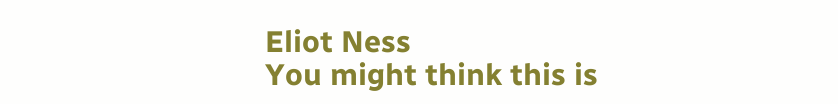Eliot Ness
You might think this is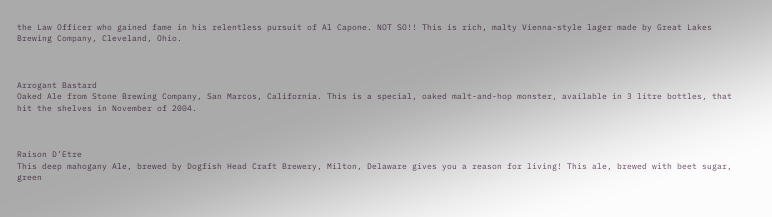the Law Officer who gained fame in his relentless pursuit of Al Capone. NOT SO!! This is rich, malty Vienna-style lager made by Great Lakes Brewing Company, Cleveland, Ohio.



Arrogant Bastard
Oaked Ale from Stone Brewing Company, San Marcos, California. This is a special, oaked malt-and-hop monster, available in 3 litre bottles, that hit the shelves in November of 2004.



Raison D’Etre
This deep mahogany Ale, brewed by Dogfish Head Craft Brewery, Milton, Delaware gives you a reason for living! This ale, brewed with beet sugar, green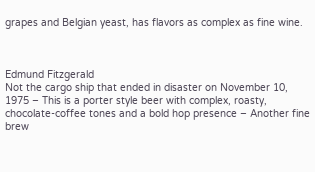grapes and Belgian yeast, has flavors as complex as fine wine.



Edmund Fitzgerald
Not the cargo ship that ended in disaster on November 10, 1975 – This is a porter style beer with complex, roasty, chocolate-coffee tones and a bold hop presence – Another fine brew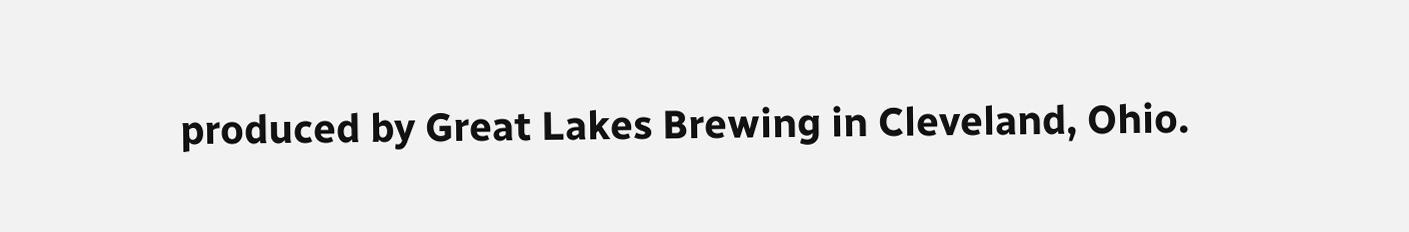produced by Great Lakes Brewing in Cleveland, Ohio.